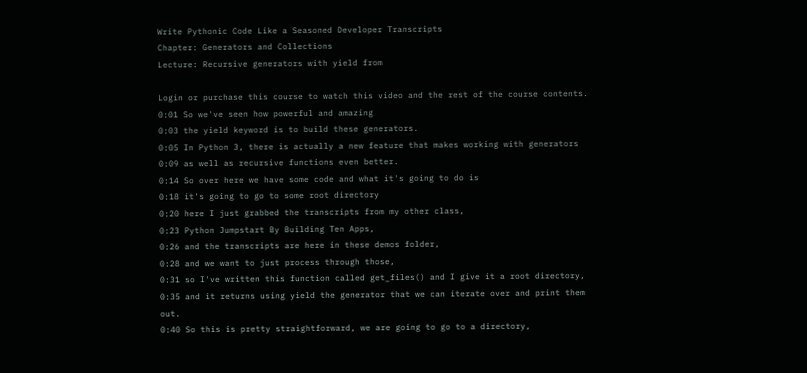Write Pythonic Code Like a Seasoned Developer Transcripts
Chapter: Generators and Collections
Lecture: Recursive generators with yield from

Login or purchase this course to watch this video and the rest of the course contents.
0:01 So we've seen how powerful and amazing
0:03 the yield keyword is to build these generators.
0:05 In Python 3, there is actually a new feature that makes working with generators
0:09 as well as recursive functions even better.
0:14 So over here we have some code and what it's going to do is
0:18 it's going to go to some root directory
0:20 here I just grabbed the transcripts from my other class,
0:23 Python Jumpstart By Building Ten Apps,
0:26 and the transcripts are here in these demos folder,
0:28 and we want to just process through those,
0:31 so I've written this function called get_files() and I give it a root directory,
0:35 and it returns using yield the generator that we can iterate over and print them out.
0:40 So this is pretty straightforward, we are going to go to a directory,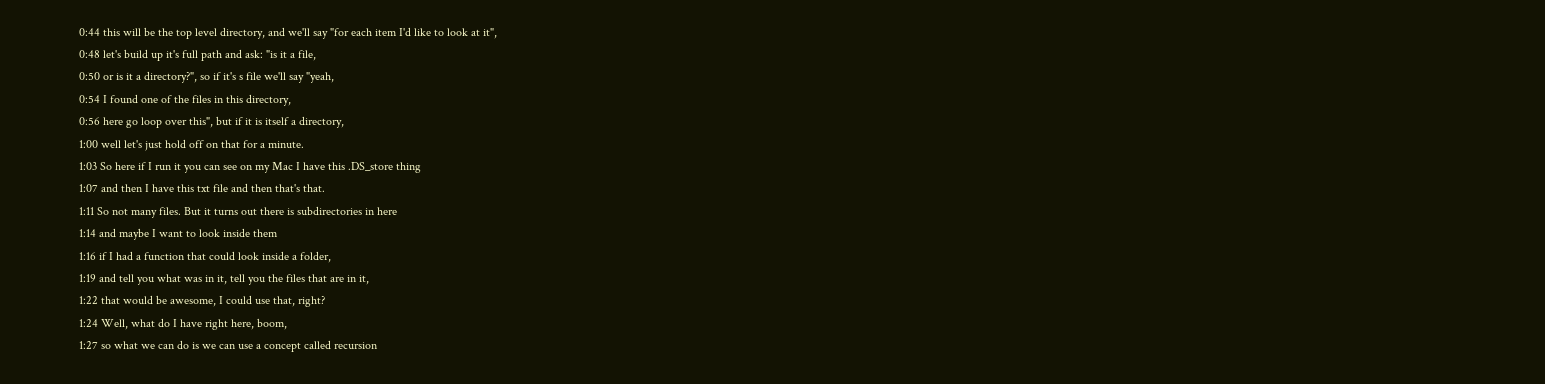0:44 this will be the top level directory, and we'll say "for each item I'd like to look at it",
0:48 let's build up it's full path and ask: "is it a file,
0:50 or is it a directory?", so if it's s file we'll say "yeah,
0:54 I found one of the files in this directory,
0:56 here go loop over this", but if it is itself a directory,
1:00 well let's just hold off on that for a minute.
1:03 So here if I run it you can see on my Mac I have this .DS_store thing
1:07 and then I have this txt file and then that's that.
1:11 So not many files. But it turns out there is subdirectories in here
1:14 and maybe I want to look inside them
1:16 if I had a function that could look inside a folder,
1:19 and tell you what was in it, tell you the files that are in it,
1:22 that would be awesome, I could use that, right?
1:24 Well, what do I have right here, boom,
1:27 so what we can do is we can use a concept called recursion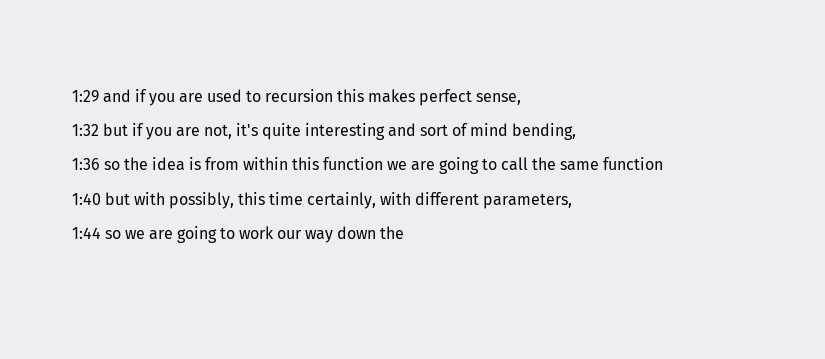1:29 and if you are used to recursion this makes perfect sense,
1:32 but if you are not, it's quite interesting and sort of mind bending,
1:36 so the idea is from within this function we are going to call the same function
1:40 but with possibly, this time certainly, with different parameters,
1:44 so we are going to work our way down the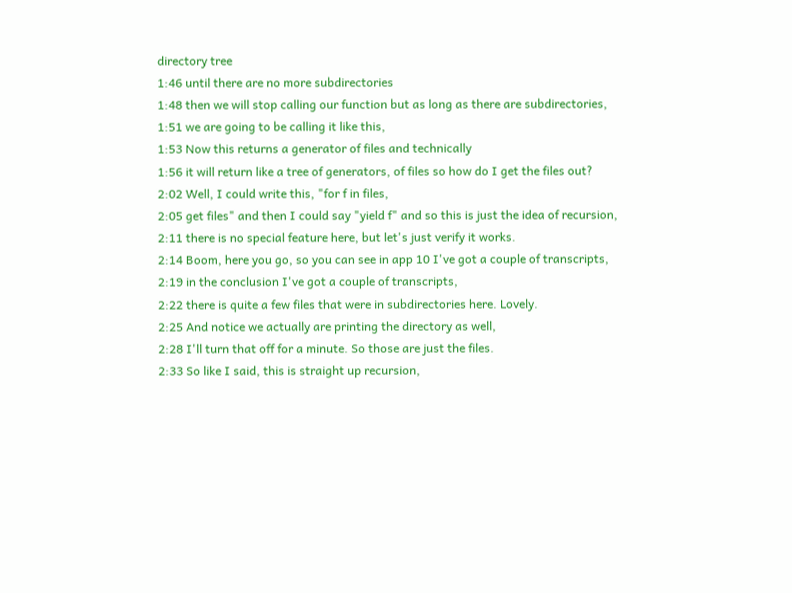directory tree
1:46 until there are no more subdirectories
1:48 then we will stop calling our function but as long as there are subdirectories,
1:51 we are going to be calling it like this,
1:53 Now this returns a generator of files and technically
1:56 it will return like a tree of generators, of files so how do I get the files out?
2:02 Well, I could write this, "for f in files,
2:05 get files" and then I could say "yield f" and so this is just the idea of recursion,
2:11 there is no special feature here, but let's just verify it works.
2:14 Boom, here you go, so you can see in app 10 I've got a couple of transcripts,
2:19 in the conclusion I've got a couple of transcripts,
2:22 there is quite a few files that were in subdirectories here. Lovely.
2:25 And notice we actually are printing the directory as well,
2:28 I'll turn that off for a minute. So those are just the files.
2:33 So like I said, this is straight up recursion,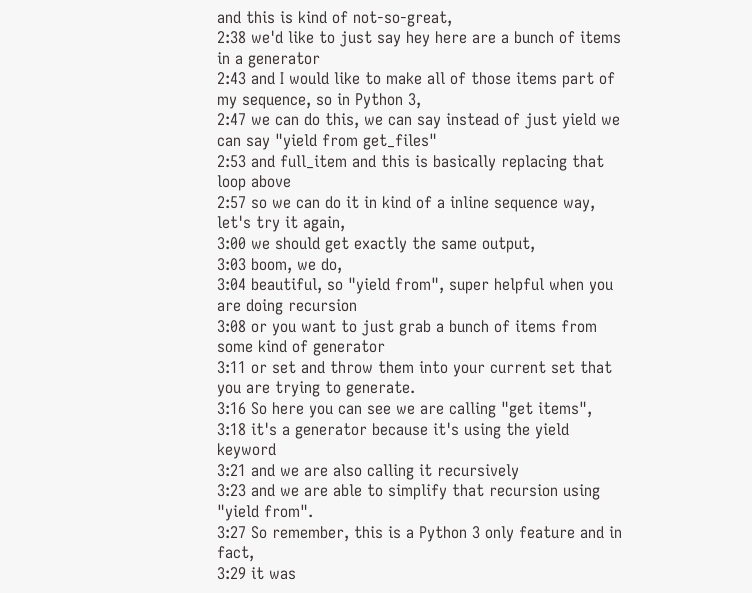and this is kind of not-so-great,
2:38 we'd like to just say hey here are a bunch of items in a generator
2:43 and I would like to make all of those items part of my sequence, so in Python 3,
2:47 we can do this, we can say instead of just yield we can say "yield from get_files"
2:53 and full_item and this is basically replacing that loop above
2:57 so we can do it in kind of a inline sequence way, let's try it again,
3:00 we should get exactly the same output,
3:03 boom, we do,
3:04 beautiful, so "yield from", super helpful when you are doing recursion
3:08 or you want to just grab a bunch of items from some kind of generator
3:11 or set and throw them into your current set that you are trying to generate.
3:16 So here you can see we are calling "get items",
3:18 it's a generator because it's using the yield keyword
3:21 and we are also calling it recursively
3:23 and we are able to simplify that recursion using "yield from".
3:27 So remember, this is a Python 3 only feature and in fact,
3:29 it was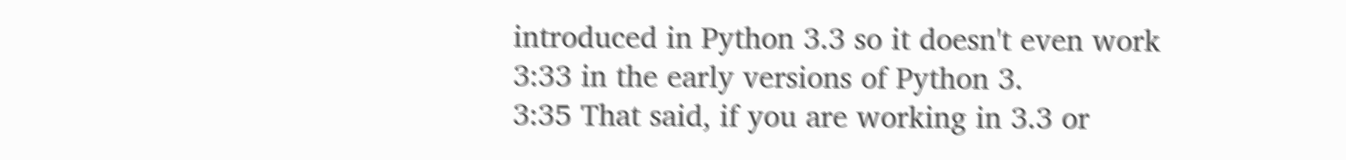introduced in Python 3.3 so it doesn't even work
3:33 in the early versions of Python 3.
3:35 That said, if you are working in 3.3 or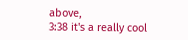above,
3:38 it's a really cool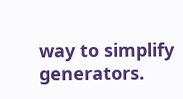way to simplify generators.